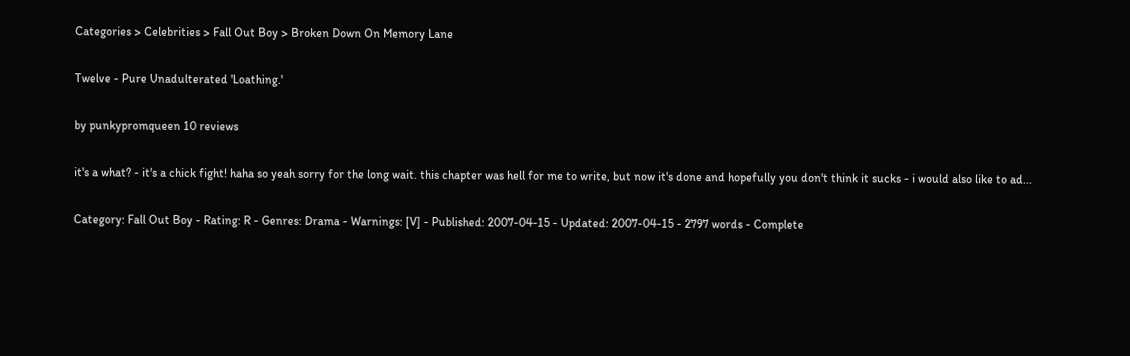Categories > Celebrities > Fall Out Boy > Broken Down On Memory Lane

Twelve - Pure Unadulterated 'Loathing.'

by punkypromqueen 10 reviews

it's a what? - it's a chick fight! haha so yeah sorry for the long wait. this chapter was hell for me to write, but now it's done and hopefully you don't think it sucks - i would also like to ad...

Category: Fall Out Boy - Rating: R - Genres: Drama - Warnings: [V] - Published: 2007-04-15 - Updated: 2007-04-15 - 2797 words - Complete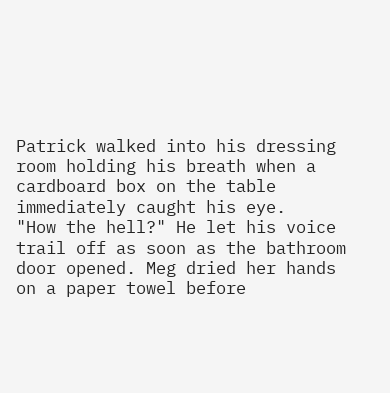Patrick walked into his dressing room holding his breath when a cardboard box on the table immediately caught his eye.
"How the hell?" He let his voice trail off as soon as the bathroom door opened. Meg dried her hands on a paper towel before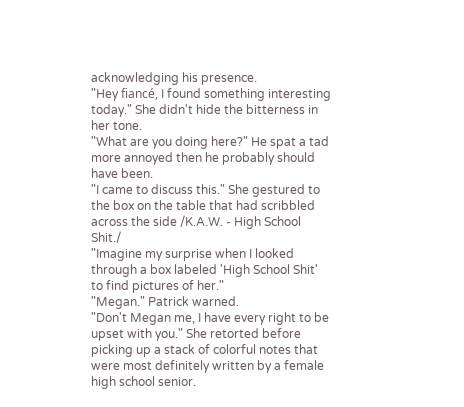acknowledging his presence.
"Hey fiancé, I found something interesting today." She didn't hide the bitterness in her tone.
"What are you doing here?" He spat a tad more annoyed then he probably should have been.
"I came to discuss this." She gestured to the box on the table that had scribbled across the side /K.A.W. - High School Shit./
"Imagine my surprise when I looked through a box labeled 'High School Shit' to find pictures of her."
"Megan." Patrick warned.
"Don't Megan me, I have every right to be upset with you." She retorted before picking up a stack of colorful notes that were most definitely written by a female high school senior.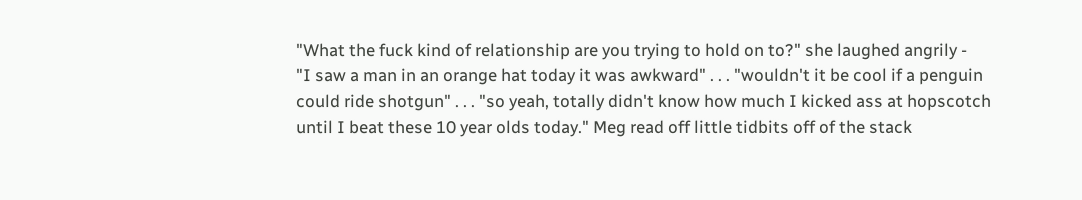"What the fuck kind of relationship are you trying to hold on to?" she laughed angrily -
"I saw a man in an orange hat today it was awkward" . . . "wouldn't it be cool if a penguin could ride shotgun" . . . "so yeah, totally didn't know how much I kicked ass at hopscotch until I beat these 10 year olds today." Meg read off little tidbits off of the stack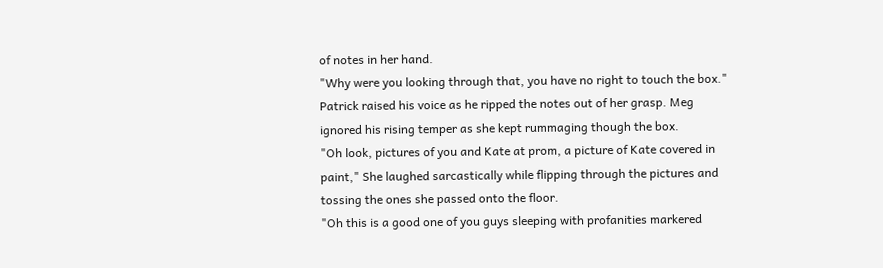of notes in her hand.
"Why were you looking through that, you have no right to touch the box." Patrick raised his voice as he ripped the notes out of her grasp. Meg ignored his rising temper as she kept rummaging though the box.
"Oh look, pictures of you and Kate at prom, a picture of Kate covered in paint," She laughed sarcastically while flipping through the pictures and tossing the ones she passed onto the floor.
"Oh this is a good one of you guys sleeping with profanities markered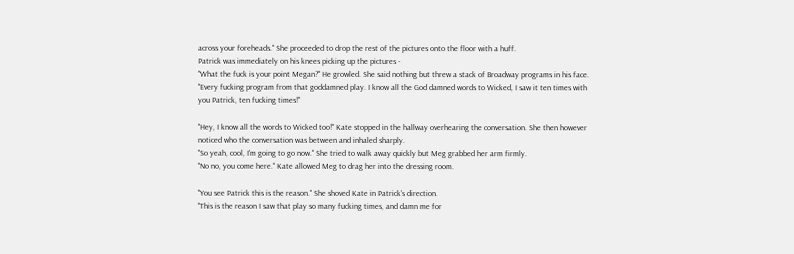across your foreheads." She proceeded to drop the rest of the pictures onto the floor with a huff.
Patrick was immediately on his knees picking up the pictures -
"What the fuck is your point Megan?" He growled. She said nothing but threw a stack of Broadway programs in his face.
"Every fucking program from that goddamned play. I know all the God damned words to Wicked, I saw it ten times with you Patrick, ten fucking times!"

"Hey, I know all the words to Wicked too!" Kate stopped in the hallway overhearing the conversation. She then however noticed who the conversation was between and inhaled sharply.
"So yeah, cool, I'm going to go now." She tried to walk away quickly but Meg grabbed her arm firmly.
"No no, you come here." Kate allowed Meg to drag her into the dressing room.

"You see Patrick this is the reason." She shoved Kate in Patrick's direction.
"This is the reason I saw that play so many fucking times, and damn me for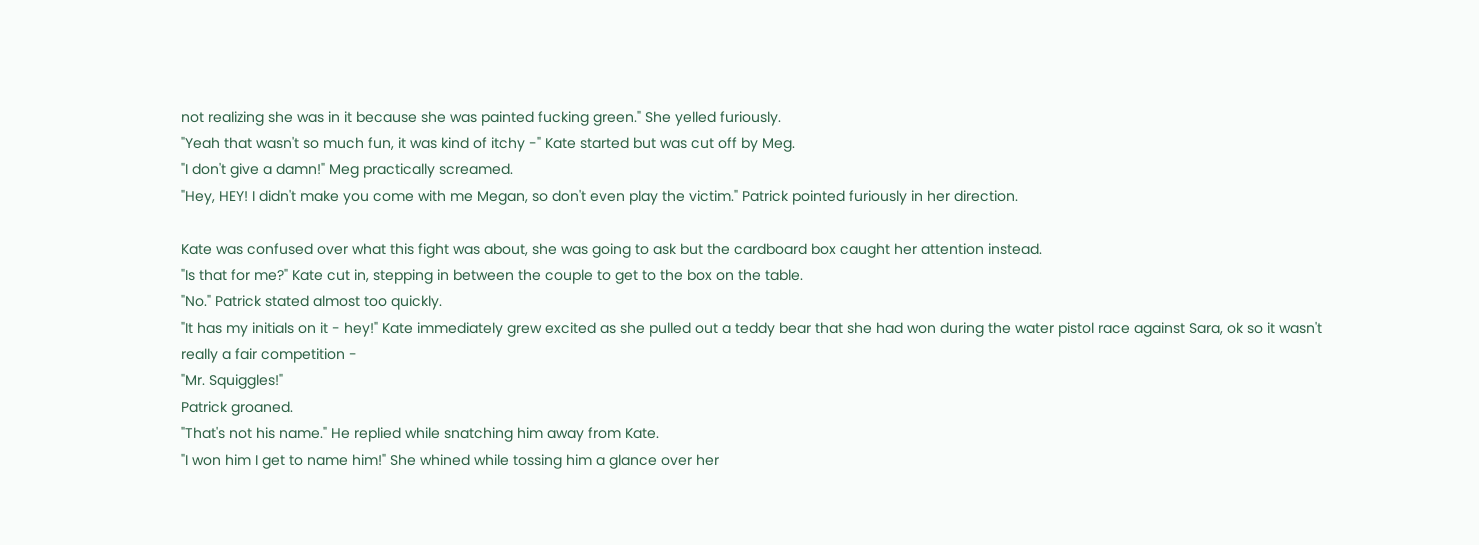not realizing she was in it because she was painted fucking green." She yelled furiously.
"Yeah that wasn't so much fun, it was kind of itchy -" Kate started but was cut off by Meg.
"I don't give a damn!" Meg practically screamed.
"Hey, HEY! I didn't make you come with me Megan, so don't even play the victim." Patrick pointed furiously in her direction.

Kate was confused over what this fight was about, she was going to ask but the cardboard box caught her attention instead.
"Is that for me?" Kate cut in, stepping in between the couple to get to the box on the table.
"No." Patrick stated almost too quickly.
"It has my initials on it - hey!" Kate immediately grew excited as she pulled out a teddy bear that she had won during the water pistol race against Sara, ok so it wasn't really a fair competition -
"Mr. Squiggles!"
Patrick groaned.
"That's not his name." He replied while snatching him away from Kate.
"I won him I get to name him!" She whined while tossing him a glance over her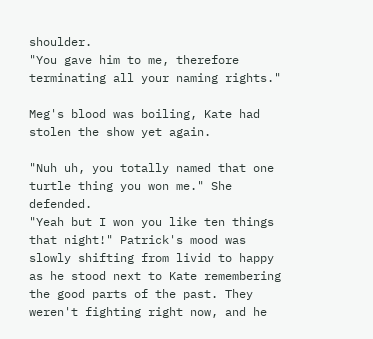shoulder.
"You gave him to me, therefore terminating all your naming rights."

Meg's blood was boiling, Kate had stolen the show yet again.

"Nuh uh, you totally named that one turtle thing you won me." She defended.
"Yeah but I won you like ten things that night!" Patrick's mood was slowly shifting from livid to happy as he stood next to Kate remembering the good parts of the past. They weren't fighting right now, and he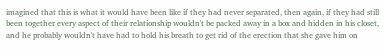imagined that this is what it would have been like if they had never separated, then again, if they had still been together every aspect of their relationship wouldn't be packed away in a box and hidden in his closet, and he probably wouldn't have had to hold his breath to get rid of the erection that she gave him on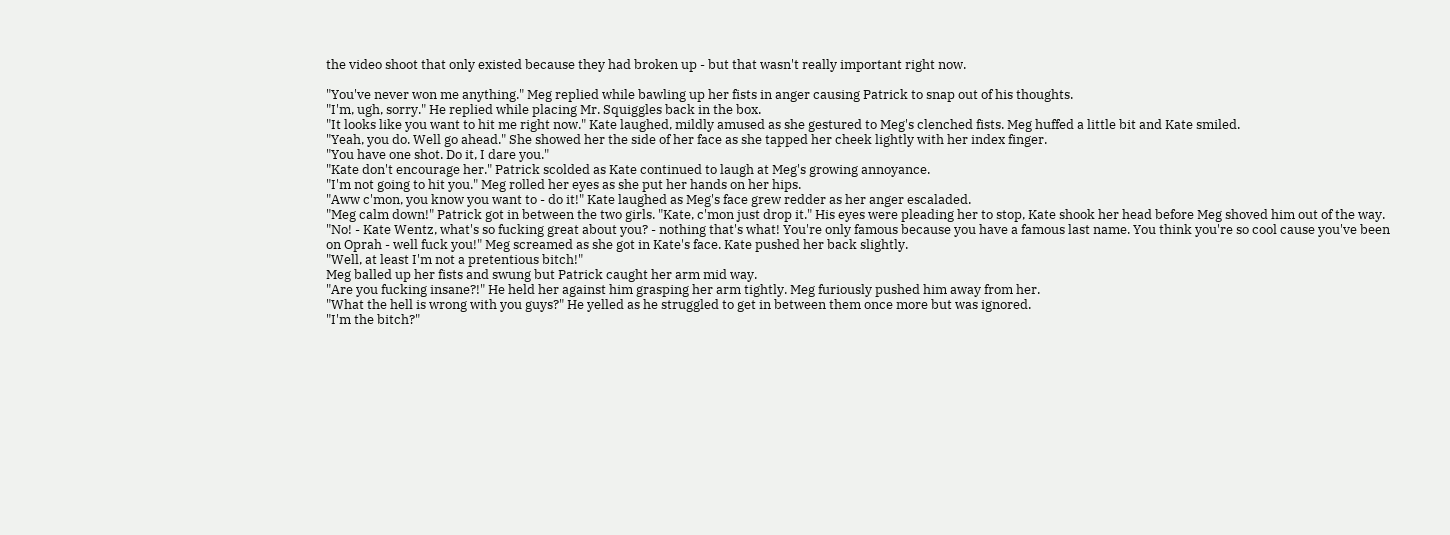the video shoot that only existed because they had broken up - but that wasn't really important right now.

"You've never won me anything." Meg replied while bawling up her fists in anger causing Patrick to snap out of his thoughts.
"I'm, ugh, sorry." He replied while placing Mr. Squiggles back in the box.
"It looks like you want to hit me right now." Kate laughed, mildly amused as she gestured to Meg's clenched fists. Meg huffed a little bit and Kate smiled.
"Yeah, you do. Well go ahead." She showed her the side of her face as she tapped her cheek lightly with her index finger.
"You have one shot. Do it, I dare you."
"Kate don't encourage her." Patrick scolded as Kate continued to laugh at Meg's growing annoyance.
"I'm not going to hit you." Meg rolled her eyes as she put her hands on her hips.
"Aww c'mon, you know you want to - do it!" Kate laughed as Meg's face grew redder as her anger escaladed.
"Meg calm down!" Patrick got in between the two girls. "Kate, c'mon just drop it." His eyes were pleading her to stop, Kate shook her head before Meg shoved him out of the way.
"No! - Kate Wentz, what's so fucking great about you? - nothing that's what! You're only famous because you have a famous last name. You think you're so cool cause you've been on Oprah - well fuck you!" Meg screamed as she got in Kate's face. Kate pushed her back slightly.
"Well, at least I'm not a pretentious bitch!"
Meg balled up her fists and swung but Patrick caught her arm mid way.
"Are you fucking insane?!" He held her against him grasping her arm tightly. Meg furiously pushed him away from her.
"What the hell is wrong with you guys?" He yelled as he struggled to get in between them once more but was ignored.
"I'm the bitch?"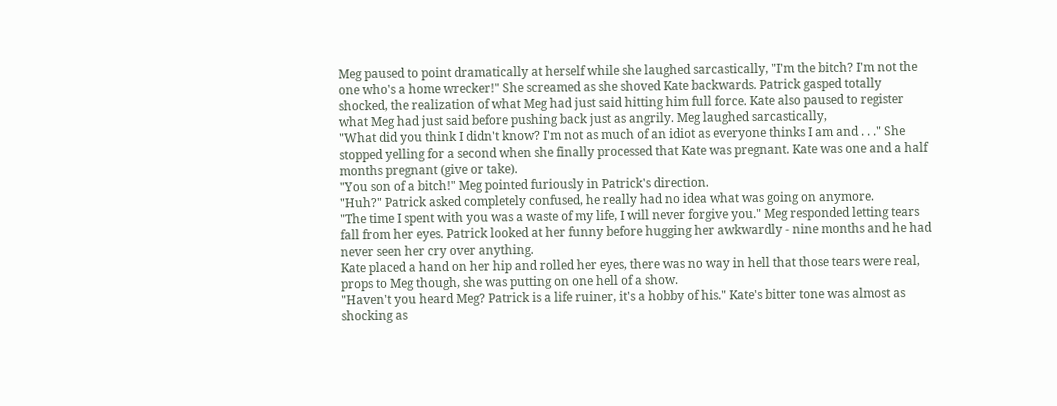Meg paused to point dramatically at herself while she laughed sarcastically, "I'm the bitch? I'm not the one who's a home wrecker!" She screamed as she shoved Kate backwards. Patrick gasped totally shocked, the realization of what Meg had just said hitting him full force. Kate also paused to register what Meg had just said before pushing back just as angrily. Meg laughed sarcastically,
"What did you think I didn't know? I'm not as much of an idiot as everyone thinks I am and . . ." She stopped yelling for a second when she finally processed that Kate was pregnant. Kate was one and a half months pregnant (give or take).
"You son of a bitch!" Meg pointed furiously in Patrick's direction.
"Huh?" Patrick asked completely confused, he really had no idea what was going on anymore.
"The time I spent with you was a waste of my life, I will never forgive you." Meg responded letting tears fall from her eyes. Patrick looked at her funny before hugging her awkwardly - nine months and he had never seen her cry over anything.
Kate placed a hand on her hip and rolled her eyes, there was no way in hell that those tears were real, props to Meg though, she was putting on one hell of a show.
"Haven't you heard Meg? Patrick is a life ruiner, it's a hobby of his." Kate's bitter tone was almost as shocking as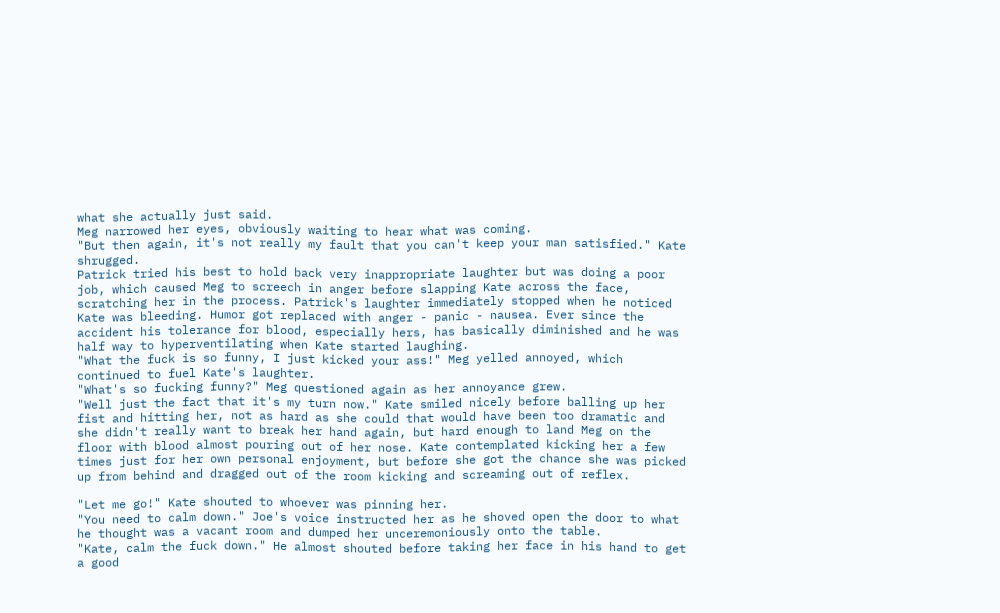what she actually just said.
Meg narrowed her eyes, obviously waiting to hear what was coming.
"But then again, it's not really my fault that you can't keep your man satisfied." Kate shrugged.
Patrick tried his best to hold back very inappropriate laughter but was doing a poor job, which caused Meg to screech in anger before slapping Kate across the face, scratching her in the process. Patrick's laughter immediately stopped when he noticed Kate was bleeding. Humor got replaced with anger - panic - nausea. Ever since the accident his tolerance for blood, especially hers, has basically diminished and he was half way to hyperventilating when Kate started laughing.
"What the fuck is so funny, I just kicked your ass!" Meg yelled annoyed, which continued to fuel Kate's laughter.
"What's so fucking funny?" Meg questioned again as her annoyance grew.
"Well just the fact that it's my turn now." Kate smiled nicely before balling up her fist and hitting her, not as hard as she could that would have been too dramatic and she didn't really want to break her hand again, but hard enough to land Meg on the floor with blood almost pouring out of her nose. Kate contemplated kicking her a few times just for her own personal enjoyment, but before she got the chance she was picked up from behind and dragged out of the room kicking and screaming out of reflex.

"Let me go!" Kate shouted to whoever was pinning her.
"You need to calm down." Joe's voice instructed her as he shoved open the door to what he thought was a vacant room and dumped her unceremoniously onto the table.
"Kate, calm the fuck down." He almost shouted before taking her face in his hand to get a good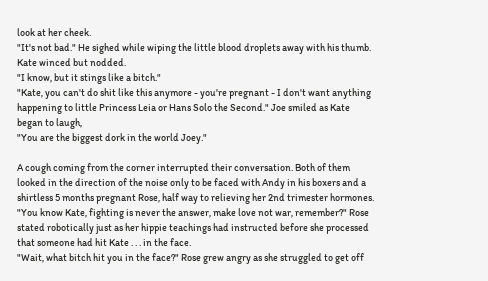look at her cheek.
"It's not bad." He sighed while wiping the little blood droplets away with his thumb. Kate winced but nodded.
"I know, but it stings like a bitch."
"Kate, you can't do shit like this anymore - you're pregnant - I don't want anything happening to little Princess Leia or Hans Solo the Second." Joe smiled as Kate began to laugh,
"You are the biggest dork in the world Joey."

A cough coming from the corner interrupted their conversation. Both of them looked in the direction of the noise only to be faced with Andy in his boxers and a shirtless 5 months pregnant Rose, half way to relieving her 2nd trimester hormones.
"You know Kate, fighting is never the answer, make love not war, remember?" Rose stated robotically just as her hippie teachings had instructed before she processed that someone had hit Kate . . . in the face.
"Wait, what bitch hit you in the face?" Rose grew angry as she struggled to get off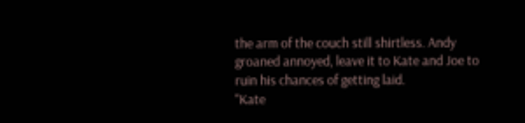the arm of the couch still shirtless. Andy groaned annoyed, leave it to Kate and Joe to ruin his chances of getting laid.
"Kate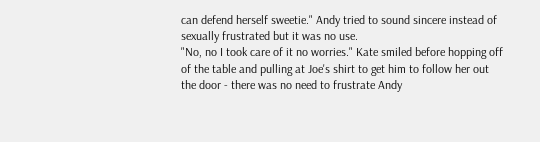can defend herself sweetie." Andy tried to sound sincere instead of sexually frustrated but it was no use.
"No, no I took care of it no worries." Kate smiled before hopping off of the table and pulling at Joe's shirt to get him to follow her out the door - there was no need to frustrate Andy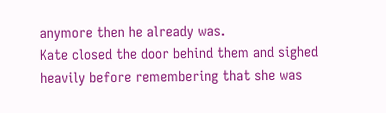anymore then he already was.
Kate closed the door behind them and sighed heavily before remembering that she was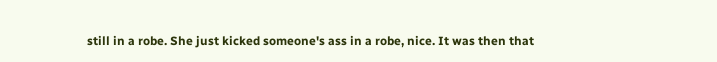still in a robe. She just kicked someone's ass in a robe, nice. It was then that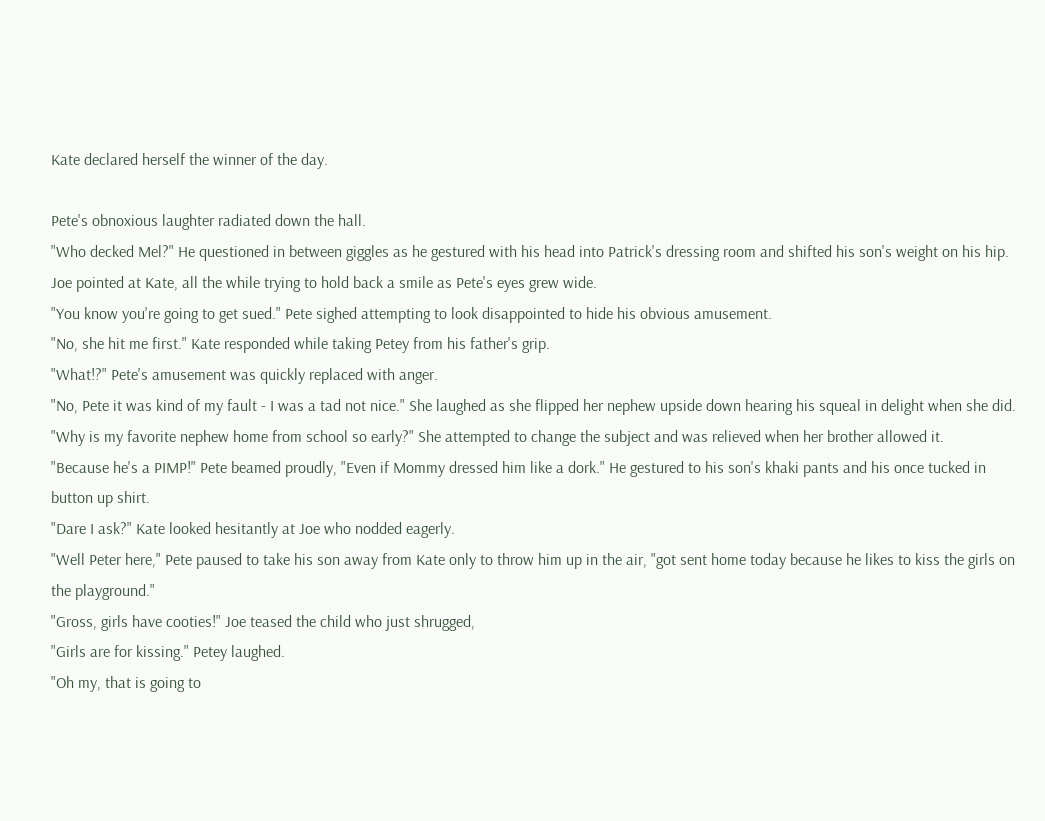Kate declared herself the winner of the day.

Pete's obnoxious laughter radiated down the hall.
"Who decked Mel?" He questioned in between giggles as he gestured with his head into Patrick's dressing room and shifted his son's weight on his hip. Joe pointed at Kate, all the while trying to hold back a smile as Pete's eyes grew wide.
"You know you're going to get sued." Pete sighed attempting to look disappointed to hide his obvious amusement.
"No, she hit me first." Kate responded while taking Petey from his father's grip.
"What!?" Pete's amusement was quickly replaced with anger.
"No, Pete it was kind of my fault - I was a tad not nice." She laughed as she flipped her nephew upside down hearing his squeal in delight when she did.
"Why is my favorite nephew home from school so early?" She attempted to change the subject and was relieved when her brother allowed it.
"Because he's a PIMP!" Pete beamed proudly, "Even if Mommy dressed him like a dork." He gestured to his son's khaki pants and his once tucked in button up shirt.
"Dare I ask?" Kate looked hesitantly at Joe who nodded eagerly.
"Well Peter here," Pete paused to take his son away from Kate only to throw him up in the air, "got sent home today because he likes to kiss the girls on the playground."
"Gross, girls have cooties!" Joe teased the child who just shrugged,
"Girls are for kissing." Petey laughed.
"Oh my, that is going to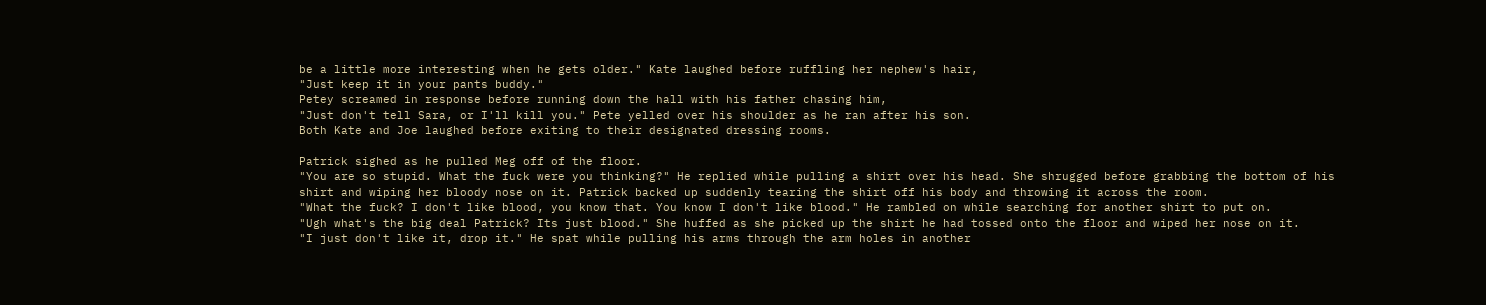be a little more interesting when he gets older." Kate laughed before ruffling her nephew's hair,
"Just keep it in your pants buddy."
Petey screamed in response before running down the hall with his father chasing him,
"Just don't tell Sara, or I'll kill you." Pete yelled over his shoulder as he ran after his son.
Both Kate and Joe laughed before exiting to their designated dressing rooms.

Patrick sighed as he pulled Meg off of the floor.
"You are so stupid. What the fuck were you thinking?" He replied while pulling a shirt over his head. She shrugged before grabbing the bottom of his shirt and wiping her bloody nose on it. Patrick backed up suddenly tearing the shirt off his body and throwing it across the room.
"What the fuck? I don't like blood, you know that. You know I don't like blood." He rambled on while searching for another shirt to put on.
"Ugh what's the big deal Patrick? Its just blood." She huffed as she picked up the shirt he had tossed onto the floor and wiped her nose on it.
"I just don't like it, drop it." He spat while pulling his arms through the arm holes in another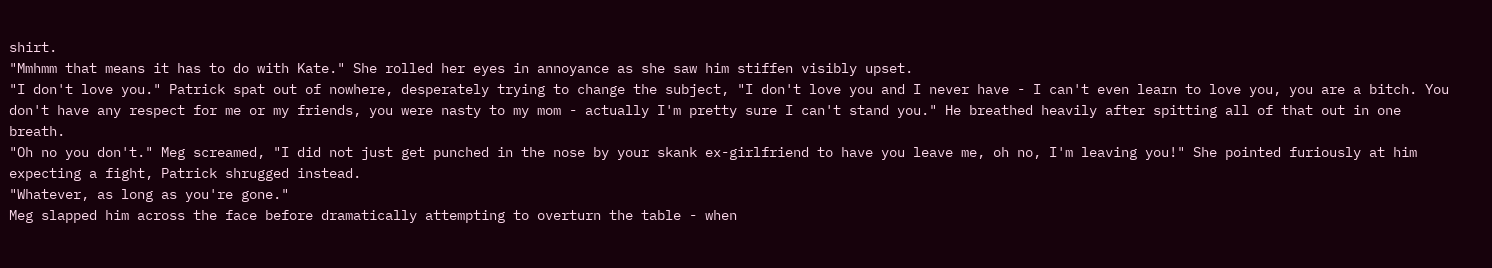shirt.
"Mmhmm that means it has to do with Kate." She rolled her eyes in annoyance as she saw him stiffen visibly upset.
"I don't love you." Patrick spat out of nowhere, desperately trying to change the subject, "I don't love you and I never have - I can't even learn to love you, you are a bitch. You don't have any respect for me or my friends, you were nasty to my mom - actually I'm pretty sure I can't stand you." He breathed heavily after spitting all of that out in one breath.
"Oh no you don't." Meg screamed, "I did not just get punched in the nose by your skank ex-girlfriend to have you leave me, oh no, I'm leaving you!" She pointed furiously at him expecting a fight, Patrick shrugged instead.
"Whatever, as long as you're gone."
Meg slapped him across the face before dramatically attempting to overturn the table - when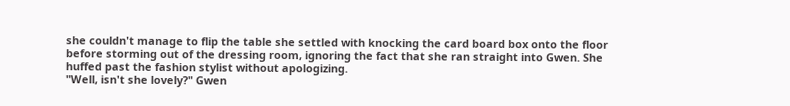she couldn't manage to flip the table she settled with knocking the card board box onto the floor before storming out of the dressing room, ignoring the fact that she ran straight into Gwen. She huffed past the fashion stylist without apologizing.
"Well, isn't she lovely?" Gwen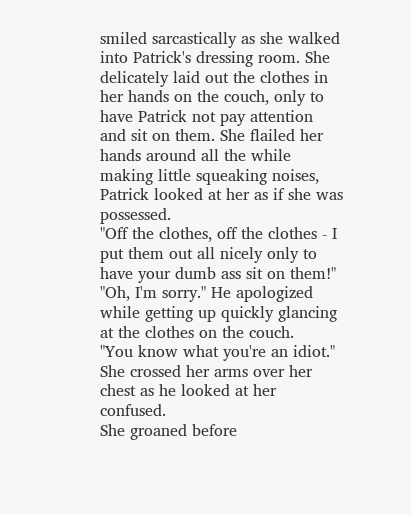smiled sarcastically as she walked into Patrick's dressing room. She delicately laid out the clothes in her hands on the couch, only to have Patrick not pay attention and sit on them. She flailed her hands around all the while making little squeaking noises, Patrick looked at her as if she was possessed.
"Off the clothes, off the clothes - I put them out all nicely only to have your dumb ass sit on them!"
"Oh, I'm sorry." He apologized while getting up quickly glancing at the clothes on the couch.
"You know what you're an idiot." She crossed her arms over her chest as he looked at her confused.
She groaned before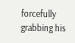forcefully grabbing his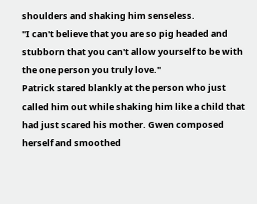shoulders and shaking him senseless.
"I can't believe that you are so pig headed and stubborn that you can't allow yourself to be with the one person you truly love."
Patrick stared blankly at the person who just called him out while shaking him like a child that had just scared his mother. Gwen composed herself and smoothed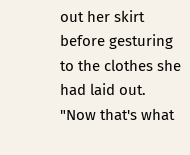out her skirt before gesturing to the clothes she had laid out.
"Now that's what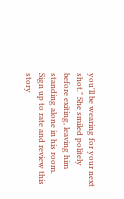you'll be wearing for your next shot." She smiled politely before exiting, leaving him standing alone in his room.
Sign up to rate and review this story